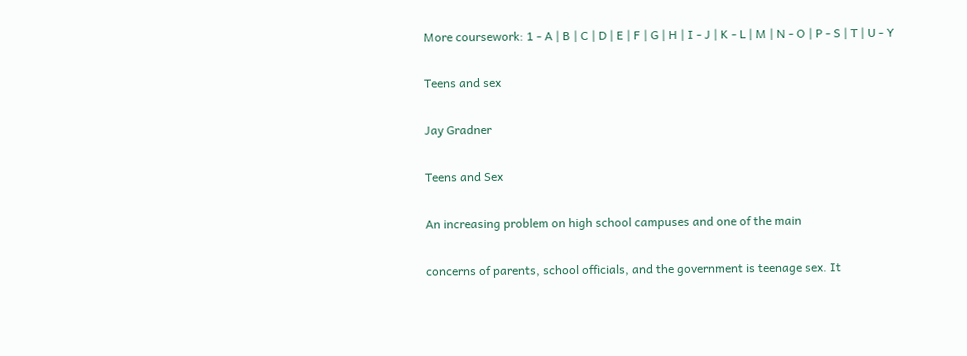More coursework: 1 - A | B | C | D | E | F | G | H | I - J | K - L | M | N - O | P - S | T | U - Y

Teens and sex

Jay Gradner

Teens and Sex

An increasing problem on high school campuses and one of the main

concerns of parents, school officials, and the government is teenage sex. It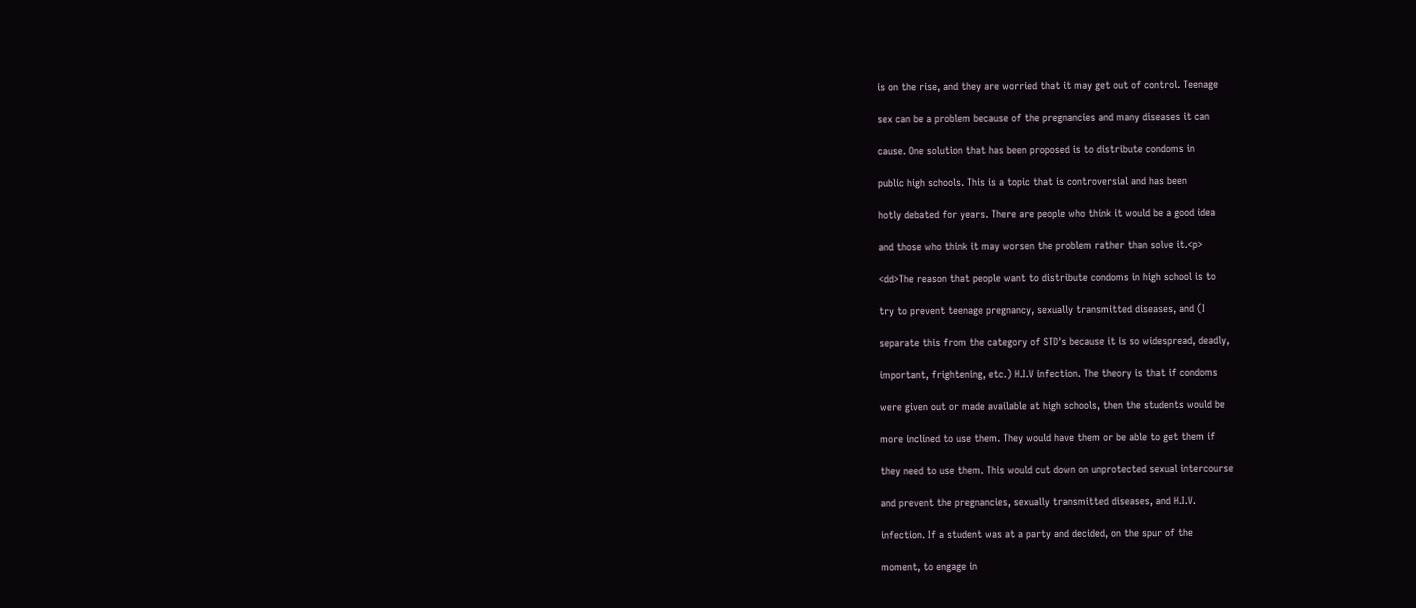is on the rise, and they are worried that it may get out of control. Teenage

sex can be a problem because of the pregnancies and many diseases it can

cause. One solution that has been proposed is to distribute condoms in

public high schools. This is a topic that is controversial and has been

hotly debated for years. There are people who think it would be a good idea

and those who think it may worsen the problem rather than solve it.<p>

<dd>The reason that people want to distribute condoms in high school is to

try to prevent teenage pregnancy, sexually transmitted diseases, and (I

separate this from the category of STD's because it is so widespread, deadly,

important, frightening, etc.) H.I.V infection. The theory is that if condoms

were given out or made available at high schools, then the students would be

more inclined to use them. They would have them or be able to get them if

they need to use them. This would cut down on unprotected sexual intercourse

and prevent the pregnancies, sexually transmitted diseases, and H.I.V.

infection. If a student was at a party and decided, on the spur of the

moment, to engage in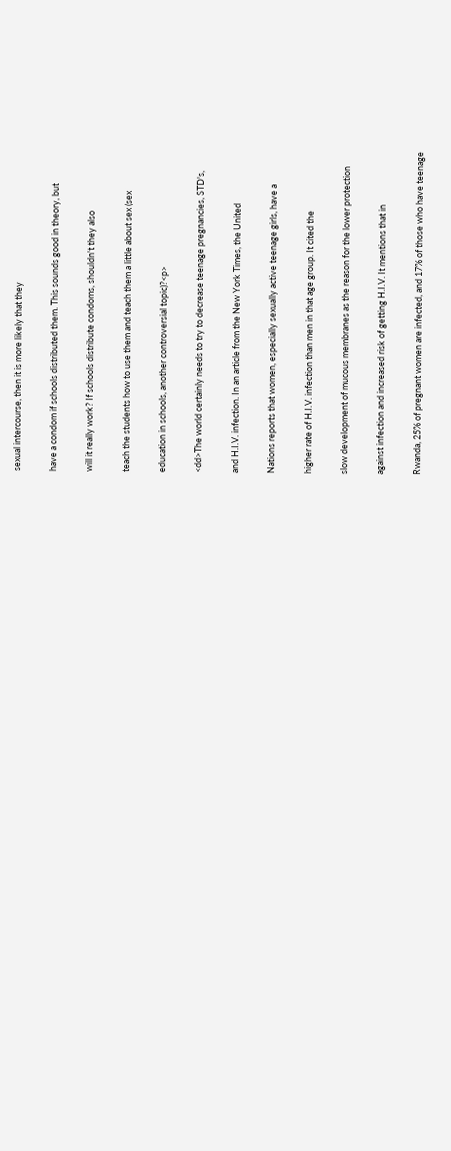sexual intercourse, then it is more likely that they

have a condom if schools distributed them. This sounds good in theory, but

will it really work? If schools distribute condoms, shouldn't they also

teach the students how to use them and teach them a little about sex (sex

education in schools, another controversial topic)?<p>

<dd>The world certainly needs to try to decrease teenage pregnancies, STD's,

and H.I.V. infection. In an article from the New York Times, the United

Nations reports that women, especially sexually active teenage girls, have a

higher rate of H.I.V. infection than men in that age group. It cited the

slow development of mucous membranes as the reason for the lower protection

against infection and increased risk of getting H.I.V. It mentions that in

Rwanda, 25% of pregnant women are infected, and 17% of those who have teenage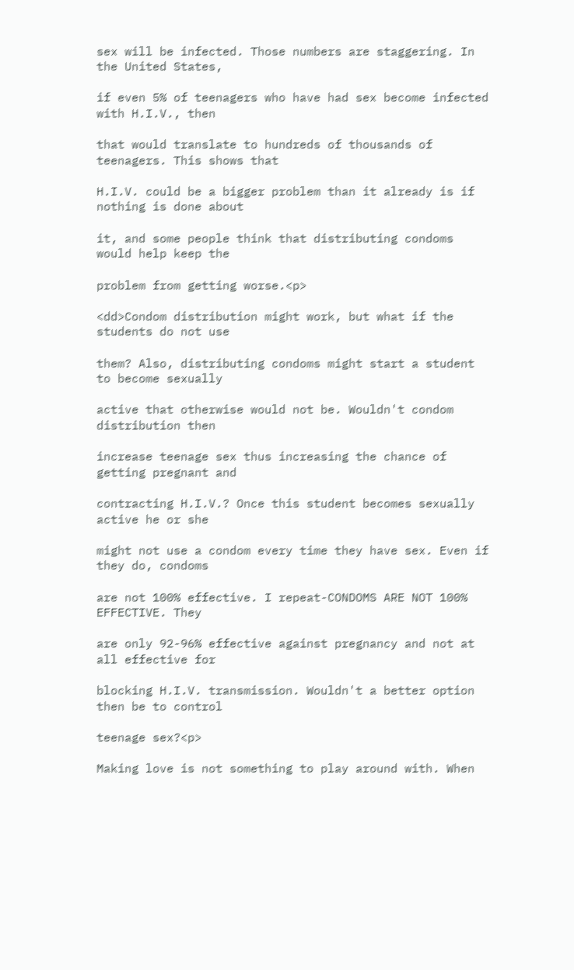sex will be infected. Those numbers are staggering. In the United States,

if even 5% of teenagers who have had sex become infected with H.I.V., then

that would translate to hundreds of thousands of teenagers. This shows that

H.I.V. could be a bigger problem than it already is if nothing is done about

it, and some people think that distributing condoms would help keep the

problem from getting worse.<p>

<dd>Condom distribution might work, but what if the students do not use

them? Also, distributing condoms might start a student to become sexually

active that otherwise would not be. Wouldn't condom distribution then

increase teenage sex thus increasing the chance of getting pregnant and

contracting H.I.V.? Once this student becomes sexually active he or she

might not use a condom every time they have sex. Even if they do, condoms

are not 100% effective. I repeat-CONDOMS ARE NOT 100% EFFECTIVE. They

are only 92-96% effective against pregnancy and not at all effective for

blocking H.I.V. transmission. Wouldn't a better option then be to control

teenage sex?<p>

Making love is not something to play around with. When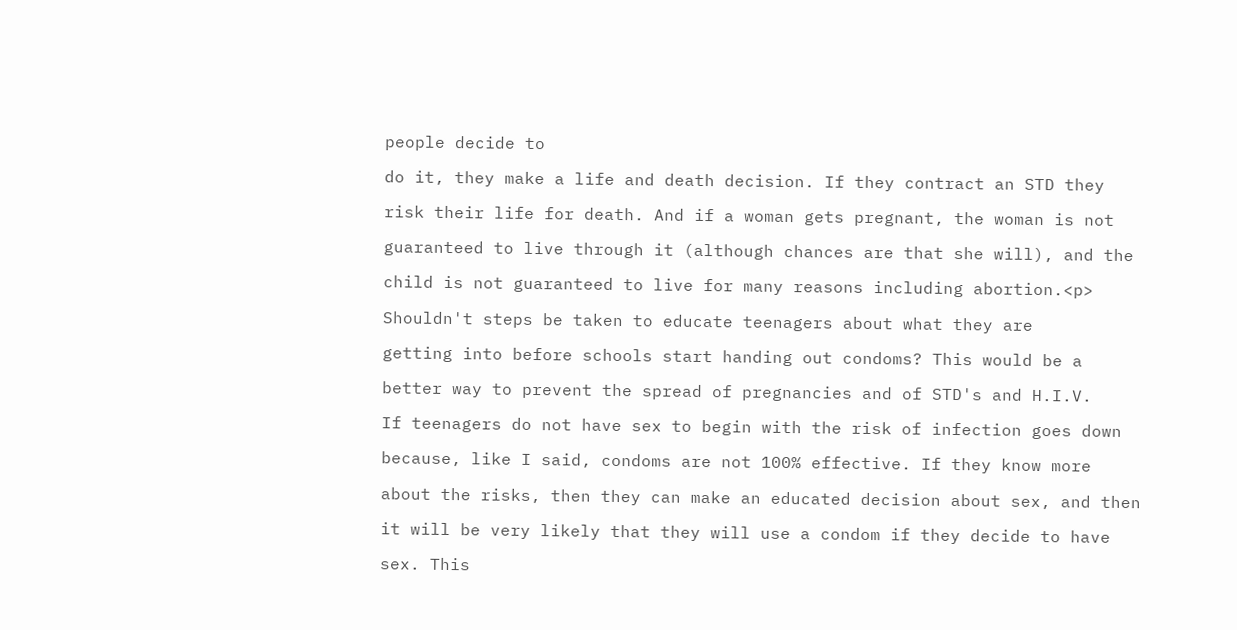people decide to

do it, they make a life and death decision. If they contract an STD they

risk their life for death. And if a woman gets pregnant, the woman is not

guaranteed to live through it (although chances are that she will), and the

child is not guaranteed to live for many reasons including abortion.<p>

Shouldn't steps be taken to educate teenagers about what they are

getting into before schools start handing out condoms? This would be a

better way to prevent the spread of pregnancies and of STD's and H.I.V.

If teenagers do not have sex to begin with the risk of infection goes down

because, like I said, condoms are not 100% effective. If they know more

about the risks, then they can make an educated decision about sex, and then

it will be very likely that they will use a condom if they decide to have

sex. This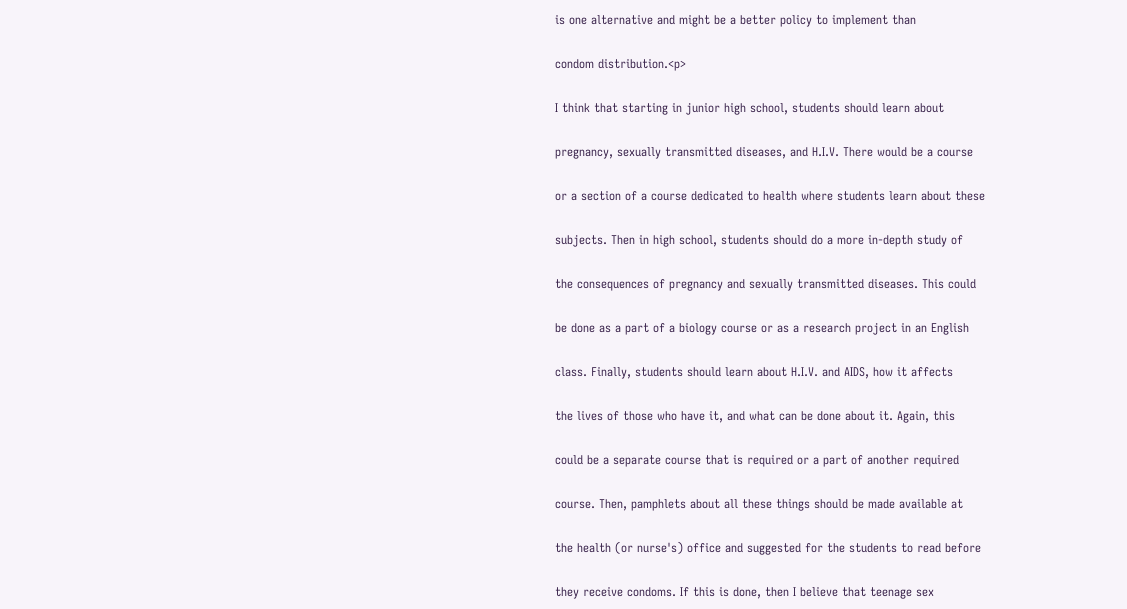is one alternative and might be a better policy to implement than

condom distribution.<p>

I think that starting in junior high school, students should learn about

pregnancy, sexually transmitted diseases, and H.I.V. There would be a course

or a section of a course dedicated to health where students learn about these

subjects. Then in high school, students should do a more in-depth study of

the consequences of pregnancy and sexually transmitted diseases. This could

be done as a part of a biology course or as a research project in an English

class. Finally, students should learn about H.I.V. and AIDS, how it affects

the lives of those who have it, and what can be done about it. Again, this

could be a separate course that is required or a part of another required

course. Then, pamphlets about all these things should be made available at

the health (or nurse's) office and suggested for the students to read before

they receive condoms. If this is done, then I believe that teenage sex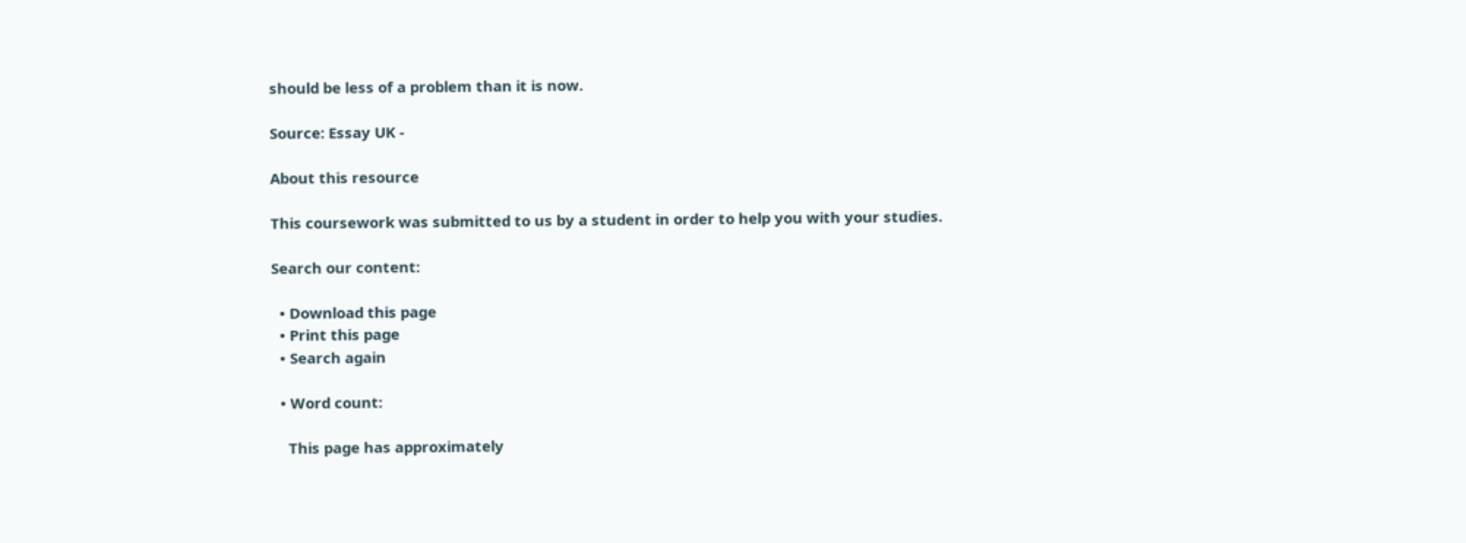should be less of a problem than it is now.

Source: Essay UK -

About this resource

This coursework was submitted to us by a student in order to help you with your studies.

Search our content:

  • Download this page
  • Print this page
  • Search again

  • Word count:

    This page has approximately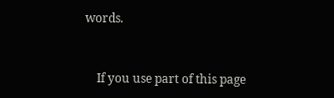words.



    If you use part of this page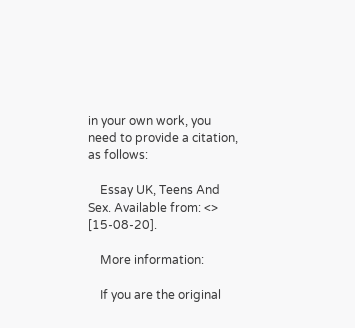in your own work, you need to provide a citation, as follows:

    Essay UK, Teens And Sex. Available from: <> [15-08-20].

    More information:

    If you are the original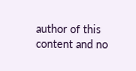author of this content and no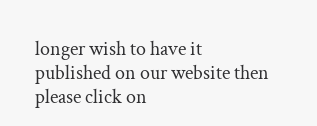longer wish to have it published on our website then please click on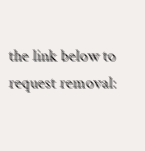the link below to request removal: